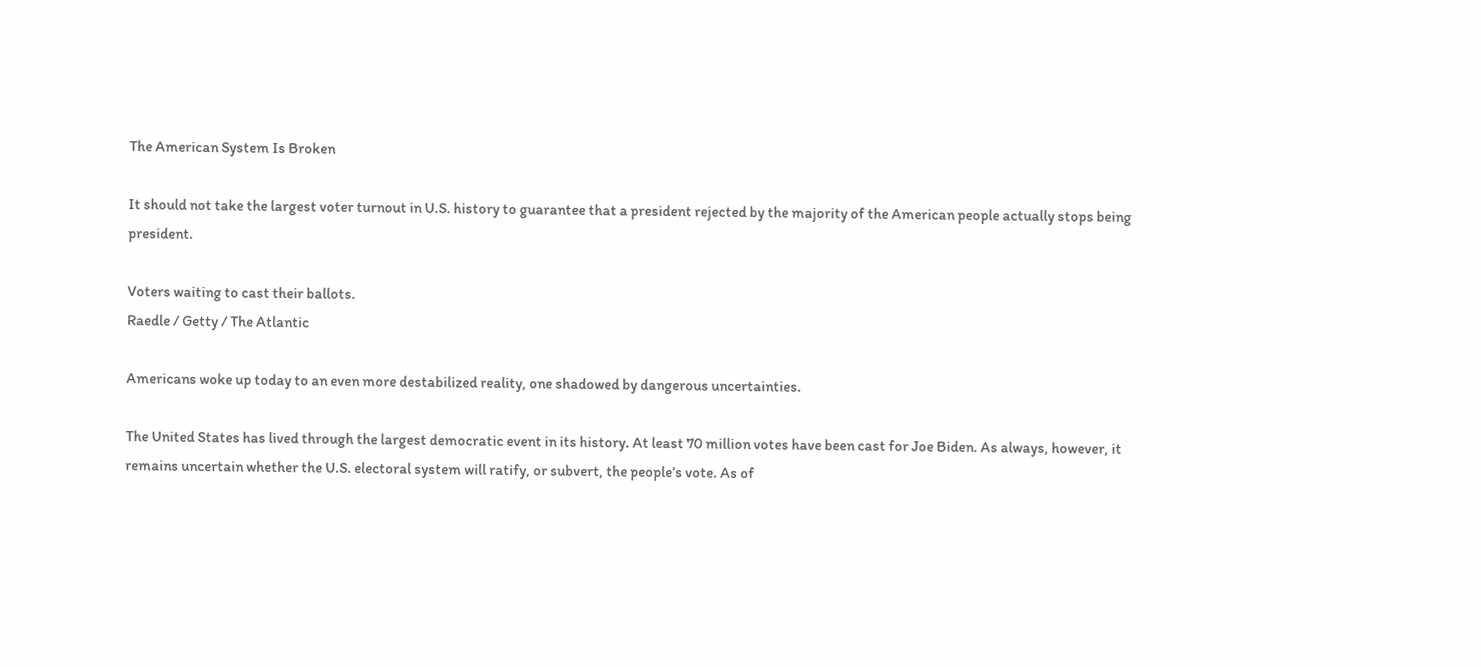The American System Is Broken

It should not take the largest voter turnout in U.S. history to guarantee that a president rejected by the majority of the American people actually stops being president.

Voters waiting to cast their ballots.
Raedle / Getty / The Atlantic

Americans woke up today to an even more destabilized reality, one shadowed by dangerous uncertainties.

The United States has lived through the largest democratic event in its history. At least 70 million votes have been cast for Joe Biden. As always, however, it remains uncertain whether the U.S. electoral system will ratify, or subvert, the people’s vote. As of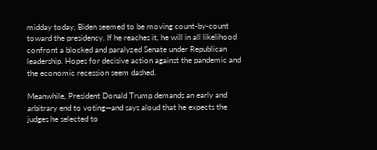midday today, Biden seemed to be moving count-by-count toward the presidency. If he reaches it, he will in all likelihood confront a blocked and paralyzed Senate under Republican leadership. Hopes for decisive action against the pandemic and the economic recession seem dashed.

Meanwhile, President Donald Trump demands an early and arbitrary end to voting—and says aloud that he expects the judges he selected to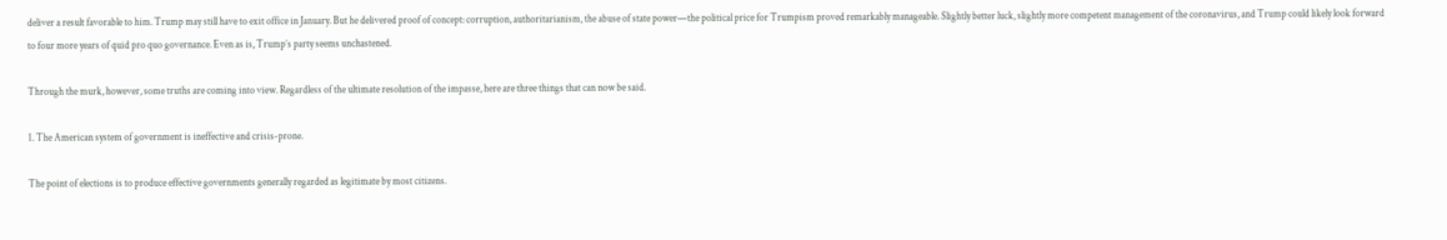deliver a result favorable to him. Trump may still have to exit office in January. But he delivered proof of concept: corruption, authoritarianism, the abuse of state power—the political price for Trumpism proved remarkably manageable. Slightly better luck, slightly more competent management of the coronavirus, and Trump could likely look forward to four more years of quid pro quo governance. Even as is, Trump’s party seems unchastened.

Through the murk, however, some truths are coming into view. Regardless of the ultimate resolution of the impasse, here are three things that can now be said.

1. The American system of government is ineffective and crisis-prone.

The point of elections is to produce effective governments generally regarded as legitimate by most citizens.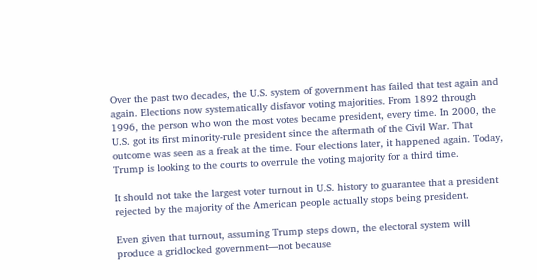Over the past two decades, the U.S. system of government has failed that test again and again. Elections now systematically disfavor voting majorities. From 1892 through 1996, the person who won the most votes became president, every time. In 2000, the U.S. got its first minority-rule president since the aftermath of the Civil War. That outcome was seen as a freak at the time. Four elections later, it happened again. Today, Trump is looking to the courts to overrule the voting majority for a third time.

It should not take the largest voter turnout in U.S. history to guarantee that a president rejected by the majority of the American people actually stops being president.

Even given that turnout, assuming Trump steps down, the electoral system will produce a gridlocked government—not because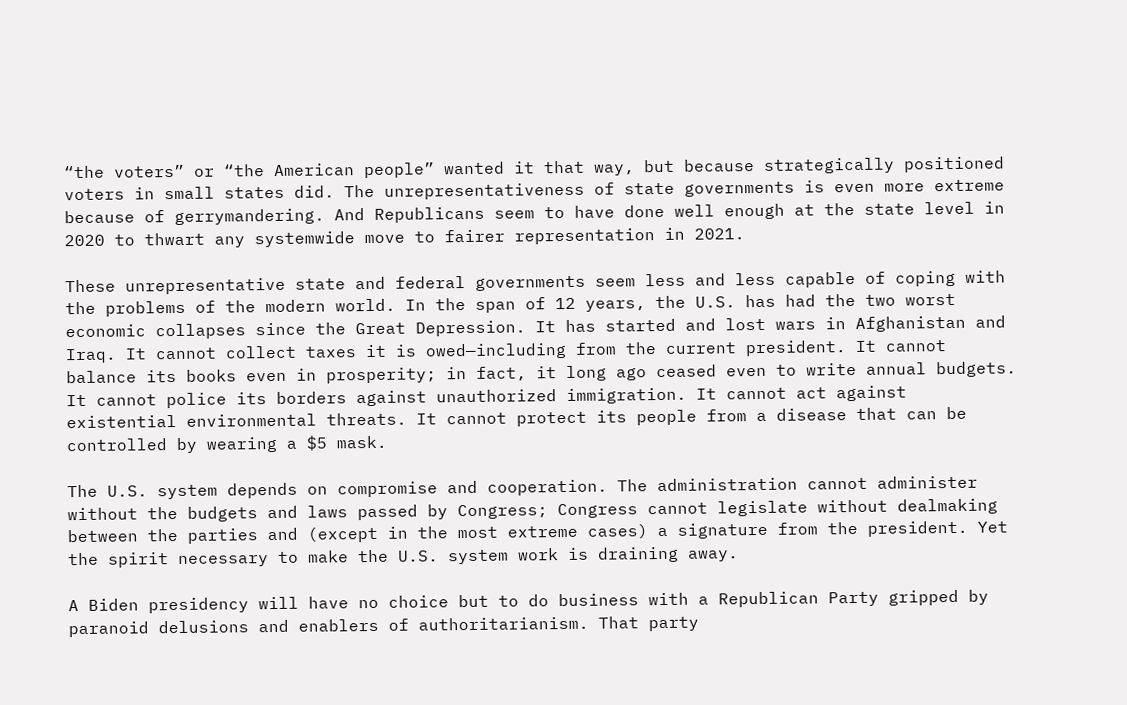“the voters” or “the American people” wanted it that way, but because strategically positioned voters in small states did. The unrepresentativeness of state governments is even more extreme because of gerrymandering. And Republicans seem to have done well enough at the state level in 2020 to thwart any systemwide move to fairer representation in 2021.

These unrepresentative state and federal governments seem less and less capable of coping with the problems of the modern world. In the span of 12 years, the U.S. has had the two worst economic collapses since the Great Depression. It has started and lost wars in Afghanistan and Iraq. It cannot collect taxes it is owed—including from the current president. It cannot balance its books even in prosperity; in fact, it long ago ceased even to write annual budgets. It cannot police its borders against unauthorized immigration. It cannot act against existential environmental threats. It cannot protect its people from a disease that can be controlled by wearing a $5 mask.

The U.S. system depends on compromise and cooperation. The administration cannot administer without the budgets and laws passed by Congress; Congress cannot legislate without dealmaking between the parties and (except in the most extreme cases) a signature from the president. Yet the spirit necessary to make the U.S. system work is draining away.

A Biden presidency will have no choice but to do business with a Republican Party gripped by paranoid delusions and enablers of authoritarianism. That party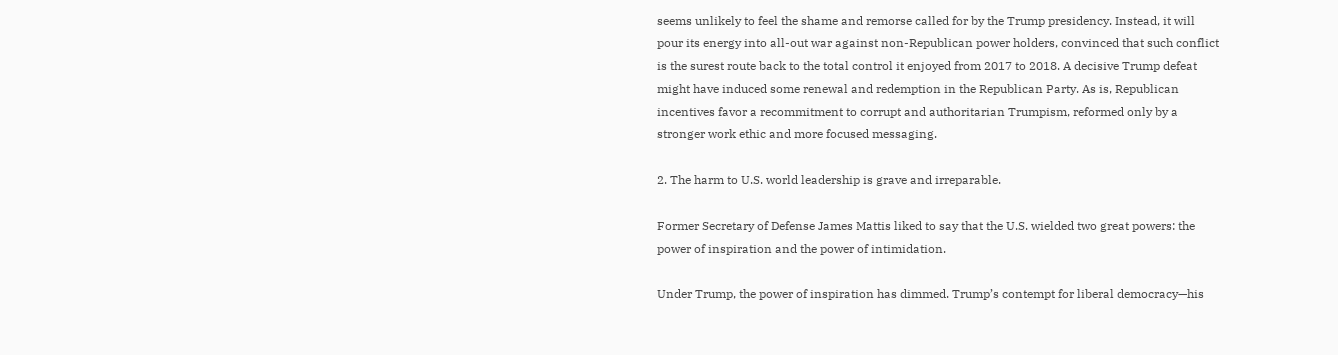seems unlikely to feel the shame and remorse called for by the Trump presidency. Instead, it will pour its energy into all-out war against non-Republican power holders, convinced that such conflict is the surest route back to the total control it enjoyed from 2017 to 2018. A decisive Trump defeat might have induced some renewal and redemption in the Republican Party. As is, Republican incentives favor a recommitment to corrupt and authoritarian Trumpism, reformed only by a stronger work ethic and more focused messaging.

2. The harm to U.S. world leadership is grave and irreparable.

Former Secretary of Defense James Mattis liked to say that the U.S. wielded two great powers: the power of inspiration and the power of intimidation.

Under Trump, the power of inspiration has dimmed. Trump’s contempt for liberal democracy—his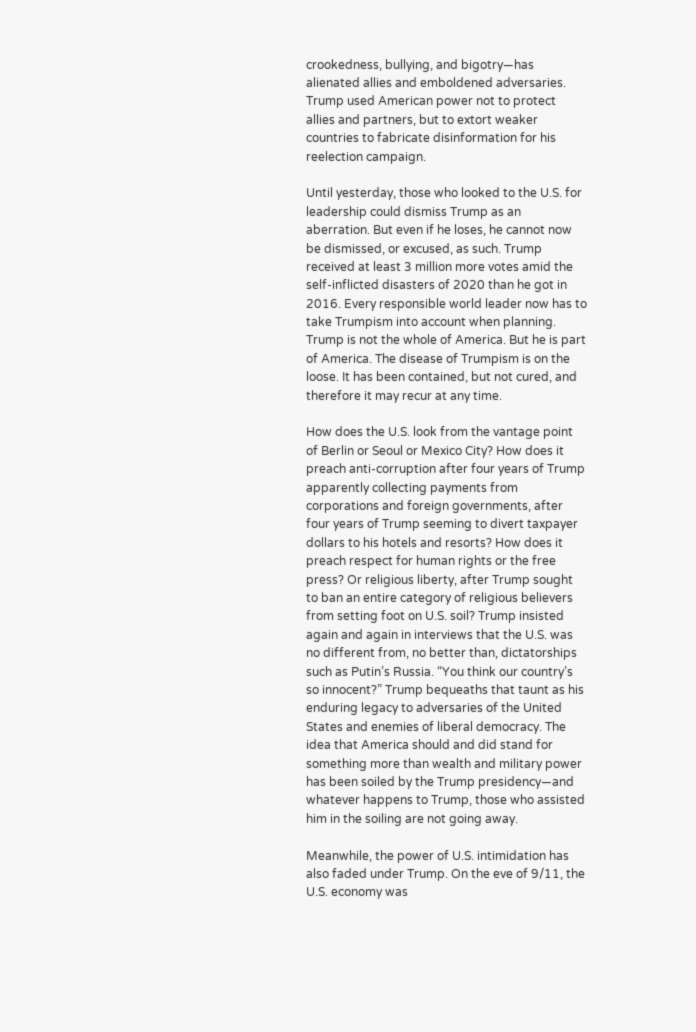crookedness, bullying, and bigotry—has alienated allies and emboldened adversaries. Trump used American power not to protect allies and partners, but to extort weaker countries to fabricate disinformation for his reelection campaign.

Until yesterday, those who looked to the U.S. for leadership could dismiss Trump as an aberration. But even if he loses, he cannot now be dismissed, or excused, as such. Trump received at least 3 million more votes amid the self-inflicted disasters of 2020 than he got in 2016. Every responsible world leader now has to take Trumpism into account when planning. Trump is not the whole of America. But he is part of America. The disease of Trumpism is on the loose. It has been contained, but not cured, and therefore it may recur at any time.

How does the U.S. look from the vantage point of Berlin or Seoul or Mexico City? How does it preach anti-corruption after four years of Trump apparently collecting payments from corporations and foreign governments, after four years of Trump seeming to divert taxpayer dollars to his hotels and resorts? How does it preach respect for human rights or the free press? Or religious liberty, after Trump sought to ban an entire category of religious believers from setting foot on U.S. soil? Trump insisted again and again in interviews that the U.S. was no different from, no better than, dictatorships such as Putin’s Russia. “You think our country’s so innocent?” Trump bequeaths that taunt as his enduring legacy to adversaries of the United States and enemies of liberal democracy. The idea that America should and did stand for something more than wealth and military power has been soiled by the Trump presidency—and whatever happens to Trump, those who assisted him in the soiling are not going away.

Meanwhile, the power of U.S. intimidation has also faded under Trump. On the eve of 9/11, the U.S. economy was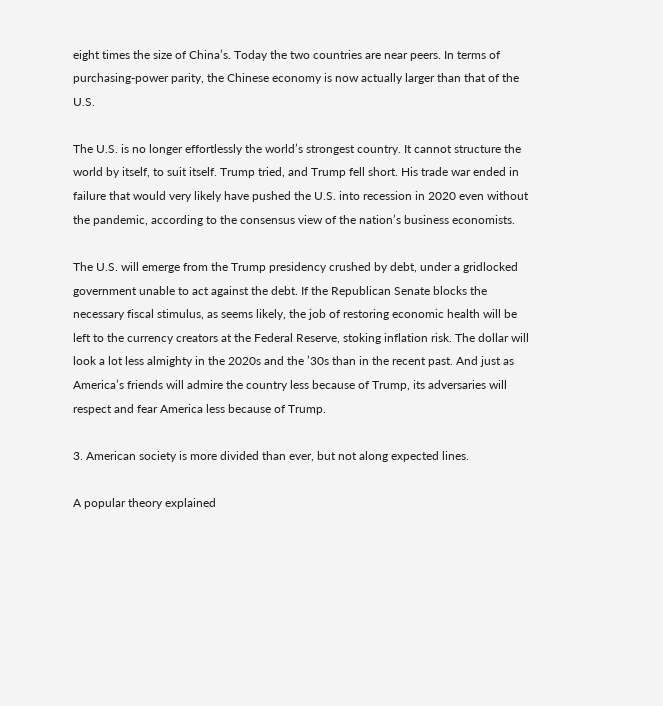eight times the size of China’s. Today the two countries are near peers. In terms of purchasing-power parity, the Chinese economy is now actually larger than that of the U.S.

The U.S. is no longer effortlessly the world’s strongest country. It cannot structure the world by itself, to suit itself. Trump tried, and Trump fell short. His trade war ended in failure that would very likely have pushed the U.S. into recession in 2020 even without the pandemic, according to the consensus view of the nation’s business economists.

The U.S. will emerge from the Trump presidency crushed by debt, under a gridlocked government unable to act against the debt. If the Republican Senate blocks the necessary fiscal stimulus, as seems likely, the job of restoring economic health will be left to the currency creators at the Federal Reserve, stoking inflation risk. The dollar will look a lot less almighty in the 2020s and the ’30s than in the recent past. And just as America’s friends will admire the country less because of Trump, its adversaries will respect and fear America less because of Trump.

3. American society is more divided than ever, but not along expected lines.

A popular theory explained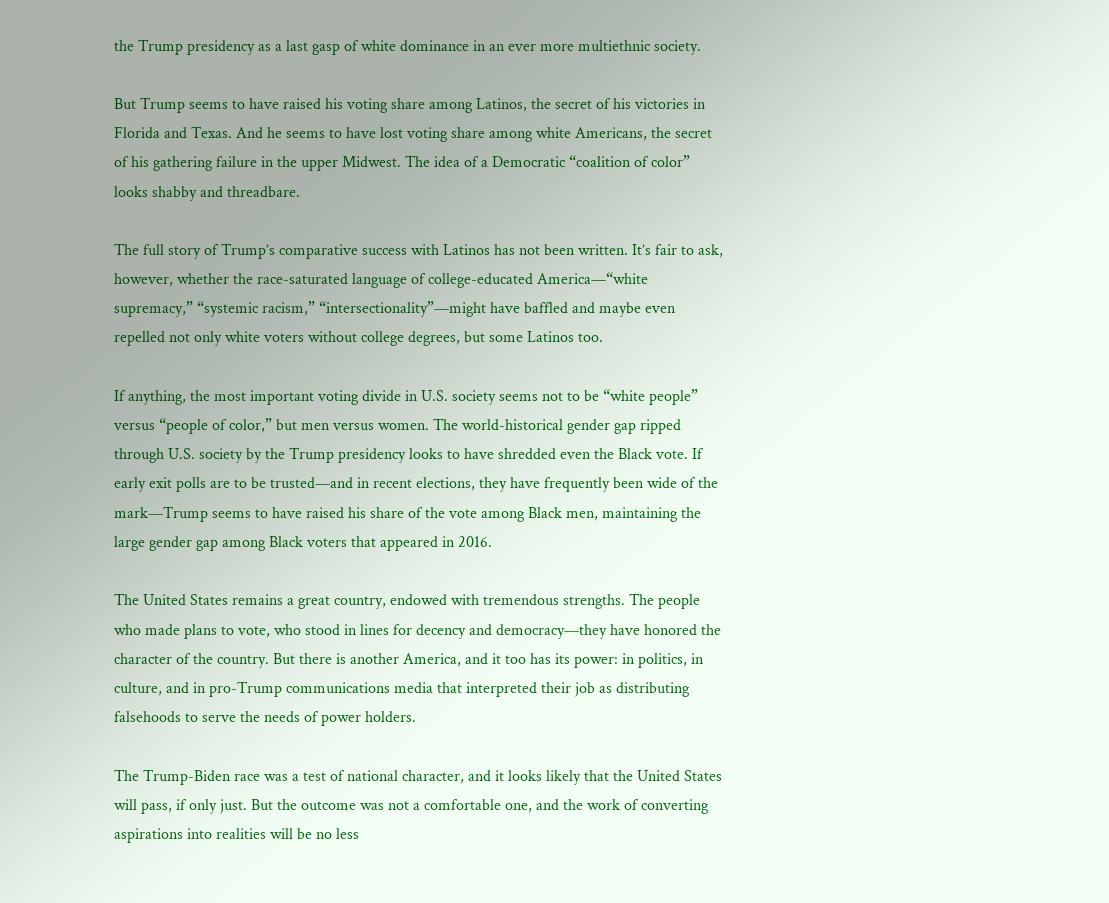the Trump presidency as a last gasp of white dominance in an ever more multiethnic society.

But Trump seems to have raised his voting share among Latinos, the secret of his victories in Florida and Texas. And he seems to have lost voting share among white Americans, the secret of his gathering failure in the upper Midwest. The idea of a Democratic “coalition of color” looks shabby and threadbare.

The full story of Trump’s comparative success with Latinos has not been written. It’s fair to ask, however, whether the race-saturated language of college-educated America—“white supremacy,” “systemic racism,” “intersectionality”—might have baffled and maybe even repelled not only white voters without college degrees, but some Latinos too.

If anything, the most important voting divide in U.S. society seems not to be “white people” versus “people of color,” but men versus women. The world-historical gender gap ripped through U.S. society by the Trump presidency looks to have shredded even the Black vote. If early exit polls are to be trusted—and in recent elections, they have frequently been wide of the mark—Trump seems to have raised his share of the vote among Black men, maintaining the large gender gap among Black voters that appeared in 2016.

The United States remains a great country, endowed with tremendous strengths. The people who made plans to vote, who stood in lines for decency and democracy—they have honored the character of the country. But there is another America, and it too has its power: in politics, in culture, and in pro-Trump communications media that interpreted their job as distributing falsehoods to serve the needs of power holders.

The Trump-Biden race was a test of national character, and it looks likely that the United States will pass, if only just. But the outcome was not a comfortable one, and the work of converting aspirations into realities will be no less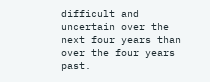difficult and uncertain over the next four years than over the four years past.